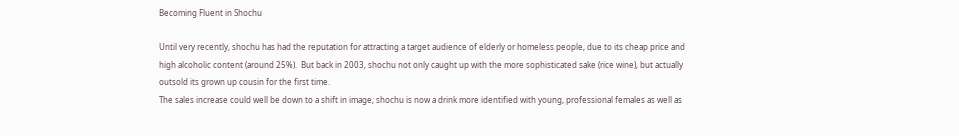Becoming Fluent in Shochu

Until very recently, shochu has had the reputation for attracting a target audience of elderly or homeless people, due to its cheap price and high alcoholic content (around 25%).  But back in 2003, shochu not only caught up with the more sophisticated sake (rice wine), but actually outsold its grown up cousin for the first time.
The sales increase could well be down to a shift in image; shochu is now a drink more identified with young, professional females as well as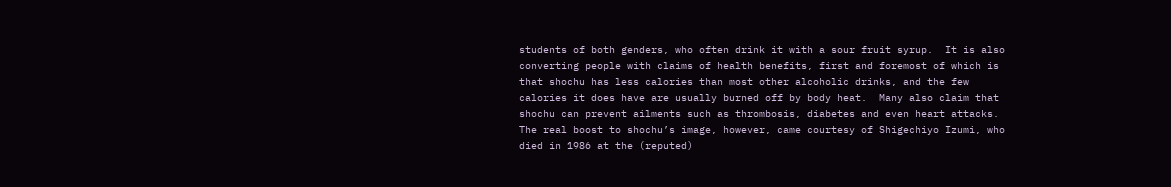students of both genders, who often drink it with a sour fruit syrup.  It is also converting people with claims of health benefits, first and foremost of which is that shochu has less calories than most other alcoholic drinks, and the few calories it does have are usually burned off by body heat.  Many also claim that shochu can prevent ailments such as thrombosis, diabetes and even heart attacks.  The real boost to shochu’s image, however, came courtesy of Shigechiyo Izumi, who died in 1986 at the (reputed)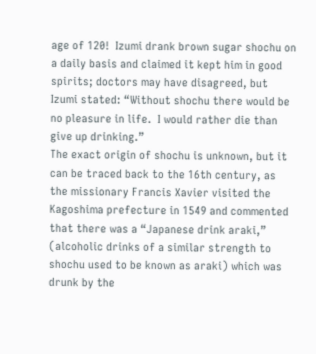age of 120!  Izumi drank brown sugar shochu on a daily basis and claimed it kept him in good spirits; doctors may have disagreed, but Izumi stated: “Without shochu there would be no pleasure in life.  I would rather die than give up drinking.”
The exact origin of shochu is unknown, but it can be traced back to the 16th century, as the missionary Francis Xavier visited the Kagoshima prefecture in 1549 and commented that there was a “Japanese drink araki,” (alcoholic drinks of a similar strength to shochu used to be known as araki) which was drunk by the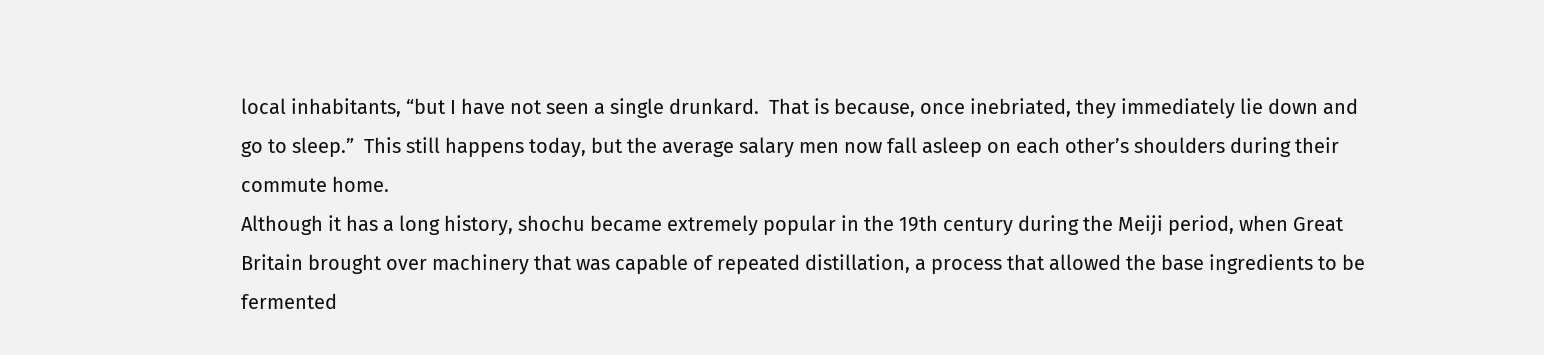local inhabitants, “but I have not seen a single drunkard.  That is because, once inebriated, they immediately lie down and go to sleep.”  This still happens today, but the average salary men now fall asleep on each other’s shoulders during their commute home.
Although it has a long history, shochu became extremely popular in the 19th century during the Meiji period, when Great Britain brought over machinery that was capable of repeated distillation, a process that allowed the base ingredients to be fermented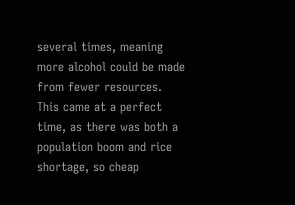several times, meaning more alcohol could be made from fewer resources.  This came at a perfect time, as there was both a population boom and rice shortage, so cheap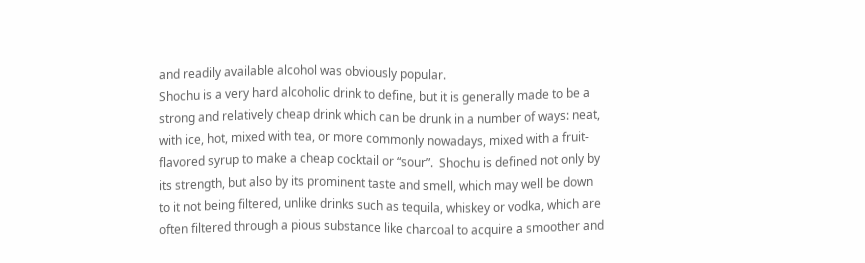and readily available alcohol was obviously popular.
Shochu is a very hard alcoholic drink to define, but it is generally made to be a strong and relatively cheap drink which can be drunk in a number of ways: neat, with ice, hot, mixed with tea, or more commonly nowadays, mixed with a fruit-flavored syrup to make a cheap cocktail or “sour”.  Shochu is defined not only by its strength, but also by its prominent taste and smell, which may well be down to it not being filtered, unlike drinks such as tequila, whiskey or vodka, which are often filtered through a pious substance like charcoal to acquire a smoother and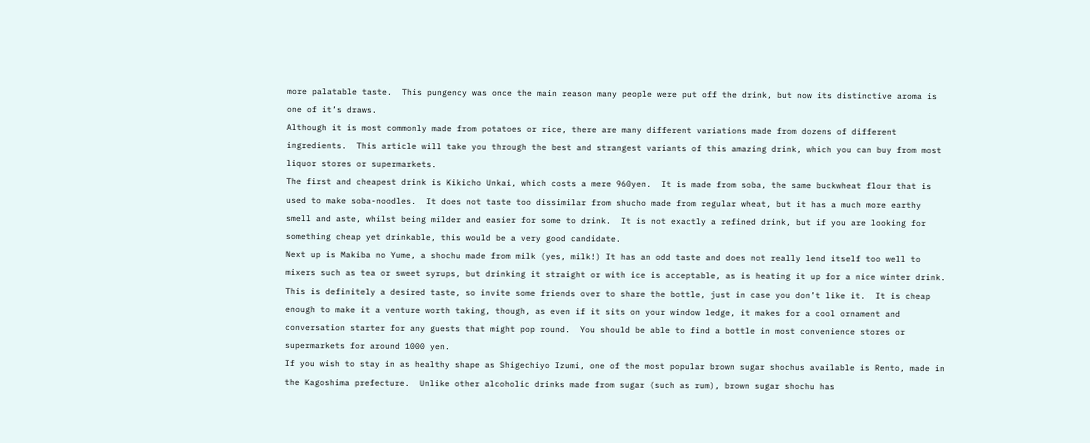more palatable taste.  This pungency was once the main reason many people were put off the drink, but now its distinctive aroma is one of it’s draws.
Although it is most commonly made from potatoes or rice, there are many different variations made from dozens of different ingredients.  This article will take you through the best and strangest variants of this amazing drink, which you can buy from most liquor stores or supermarkets.
The first and cheapest drink is Kikicho Unkai, which costs a mere 960yen.  It is made from soba, the same buckwheat flour that is used to make soba-noodles.  It does not taste too dissimilar from shucho made from regular wheat, but it has a much more earthy smell and aste, whilst being milder and easier for some to drink.  It is not exactly a refined drink, but if you are looking for something cheap yet drinkable, this would be a very good candidate.
Next up is Makiba no Yume, a shochu made from milk (yes, milk!) It has an odd taste and does not really lend itself too well to mixers such as tea or sweet syrups, but drinking it straight or with ice is acceptable, as is heating it up for a nice winter drink.  This is definitely a desired taste, so invite some friends over to share the bottle, just in case you don’t like it.  It is cheap enough to make it a venture worth taking, though, as even if it sits on your window ledge, it makes for a cool ornament and conversation starter for any guests that might pop round.  You should be able to find a bottle in most convenience stores or supermarkets for around 1000 yen.
If you wish to stay in as healthy shape as Shigechiyo Izumi, one of the most popular brown sugar shochus available is Rento, made in the Kagoshima prefecture.  Unlike other alcoholic drinks made from sugar (such as rum), brown sugar shochu has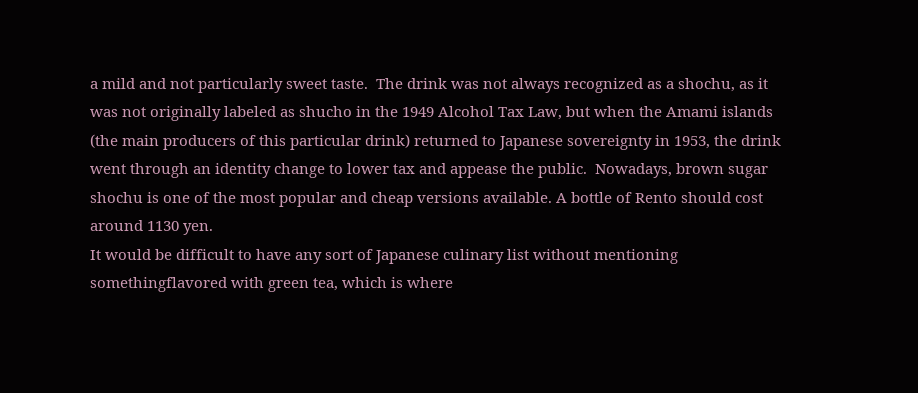a mild and not particularly sweet taste.  The drink was not always recognized as a shochu, as it was not originally labeled as shucho in the 1949 Alcohol Tax Law, but when the Amami islands (the main producers of this particular drink) returned to Japanese sovereignty in 1953, the drink went through an identity change to lower tax and appease the public.  Nowadays, brown sugar shochu is one of the most popular and cheap versions available. A bottle of Rento should cost around 1130 yen.
It would be difficult to have any sort of Japanese culinary list without mentioning somethingflavored with green tea, which is where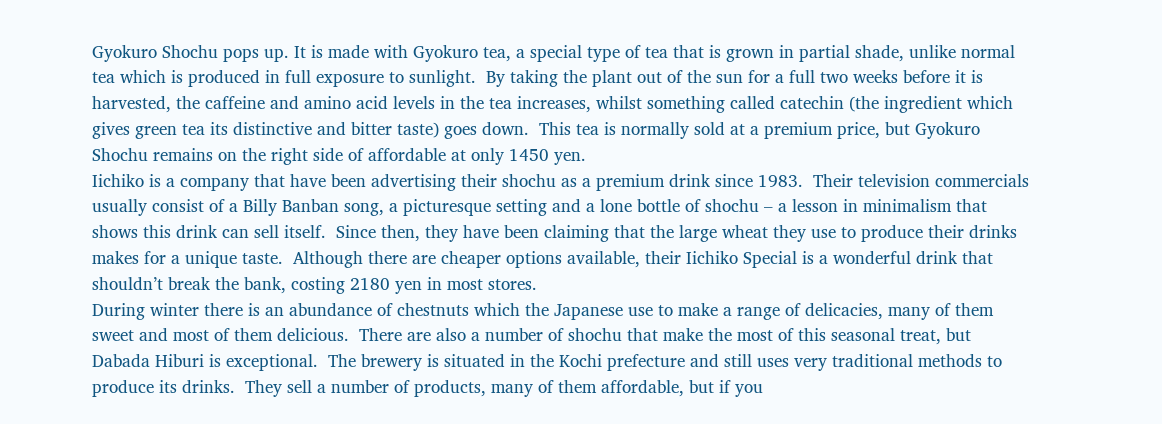Gyokuro Shochu pops up. It is made with Gyokuro tea, a special type of tea that is grown in partial shade, unlike normal tea which is produced in full exposure to sunlight.  By taking the plant out of the sun for a full two weeks before it is harvested, the caffeine and amino acid levels in the tea increases, whilst something called catechin (the ingredient which gives green tea its distinctive and bitter taste) goes down.  This tea is normally sold at a premium price, but Gyokuro Shochu remains on the right side of affordable at only 1450 yen.
Iichiko is a company that have been advertising their shochu as a premium drink since 1983.  Their television commercials usually consist of a Billy Banban song, a picturesque setting and a lone bottle of shochu – a lesson in minimalism that shows this drink can sell itself.  Since then, they have been claiming that the large wheat they use to produce their drinks makes for a unique taste.  Although there are cheaper options available, their Iichiko Special is a wonderful drink that shouldn’t break the bank, costing 2180 yen in most stores.
During winter there is an abundance of chestnuts which the Japanese use to make a range of delicacies, many of them sweet and most of them delicious.  There are also a number of shochu that make the most of this seasonal treat, but Dabada Hiburi is exceptional.  The brewery is situated in the Kochi prefecture and still uses very traditional methods to produce its drinks.  They sell a number of products, many of them affordable, but if you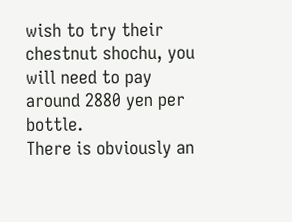wish to try their chestnut shochu, you will need to pay around 2880 yen per bottle.
There is obviously an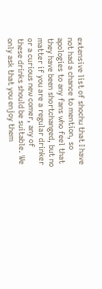extensive list of shochu that I have not had a chance to mention, so apologies to any fans who feel that they have been shortchanged, but no matter if you are a regular drinker or a curious new comer, any of these drinks should be suitable. We only ask that you enjoy them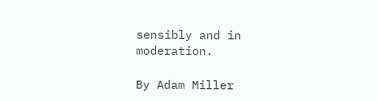sensibly and in moderation.

By Adam Miller